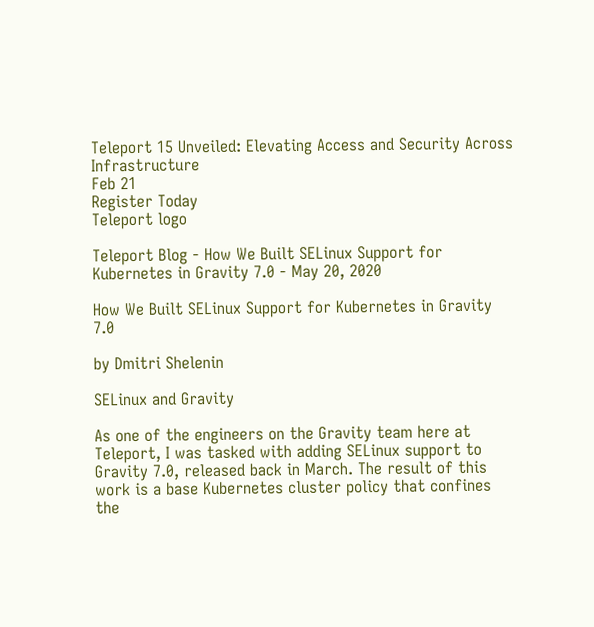Teleport 15 Unveiled: Elevating Access and Security Across Infrastructure
Feb 21
Register Today
Teleport logo

Teleport Blog - How We Built SELinux Support for Kubernetes in Gravity 7.0 - May 20, 2020

How We Built SELinux Support for Kubernetes in Gravity 7.0

by Dmitri Shelenin

SELinux and Gravity

As one of the engineers on the Gravity team here at Teleport, I was tasked with adding SELinux support to Gravity 7.0, released back in March. The result of this work is a base Kubernetes cluster policy that confines the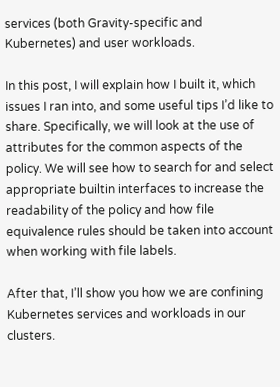services (both Gravity-specific and Kubernetes) and user workloads.

In this post, I will explain how I built it, which issues I ran into, and some useful tips I’d like to share. Specifically, we will look at the use of attributes for the common aspects of the policy. We will see how to search for and select appropriate builtin interfaces to increase the readability of the policy and how file equivalence rules should be taken into account when working with file labels.

After that, I’ll show you how we are confining Kubernetes services and workloads in our clusters.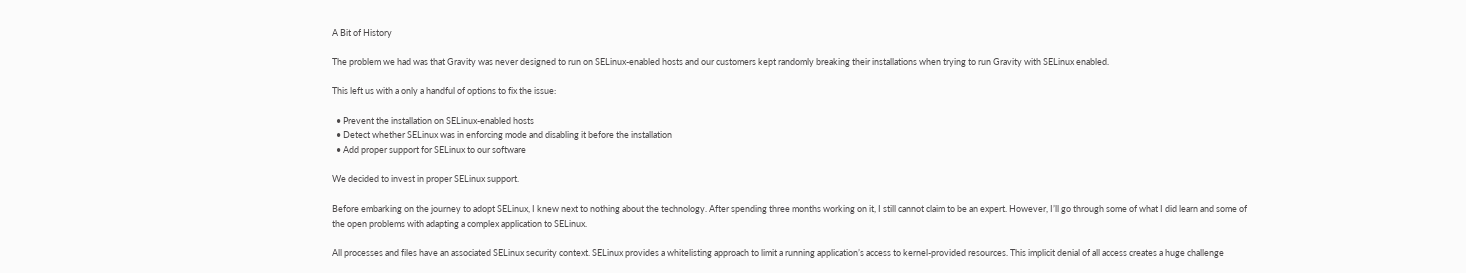A Bit of History

The problem we had was that Gravity was never designed to run on SELinux-enabled hosts and our customers kept randomly breaking their installations when trying to run Gravity with SELinux enabled.

This left us with a only a handful of options to fix the issue:

  • Prevent the installation on SELinux-enabled hosts
  • Detect whether SELinux was in enforcing mode and disabling it before the installation
  • Add proper support for SELinux to our software

We decided to invest in proper SELinux support.

Before embarking on the journey to adopt SELinux, I knew next to nothing about the technology. After spending three months working on it, I still cannot claim to be an expert. However, I’ll go through some of what I did learn and some of the open problems with adapting a complex application to SELinux.

All processes and files have an associated SELinux security context. SELinux provides a whitelisting approach to limit a running application’s access to kernel-provided resources. This implicit denial of all access creates a huge challenge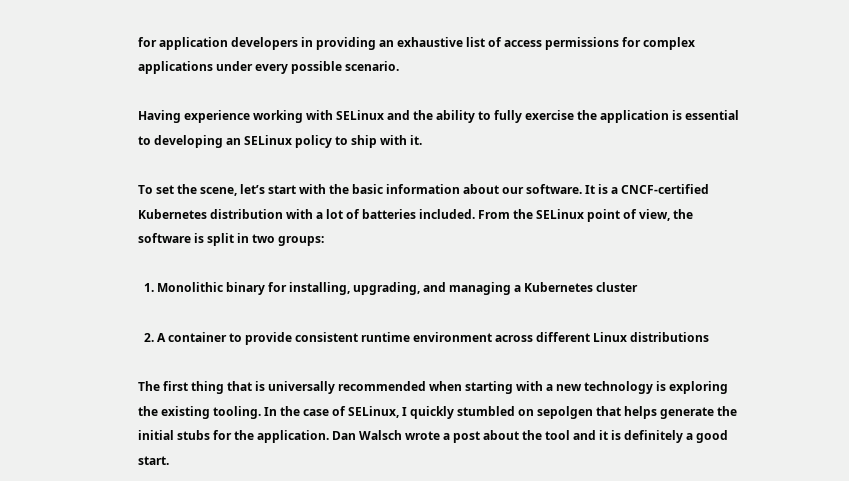for application developers in providing an exhaustive list of access permissions for complex applications under every possible scenario.

Having experience working with SELinux and the ability to fully exercise the application is essential to developing an SELinux policy to ship with it.

To set the scene, let’s start with the basic information about our software. It is a CNCF-certified Kubernetes distribution with a lot of batteries included. From the SELinux point of view, the software is split in two groups:

  1. Monolithic binary for installing, upgrading, and managing a Kubernetes cluster

  2. A container to provide consistent runtime environment across different Linux distributions

The first thing that is universally recommended when starting with a new technology is exploring the existing tooling. In the case of SELinux, I quickly stumbled on sepolgen that helps generate the initial stubs for the application. Dan Walsch wrote a post about the tool and it is definitely a good start.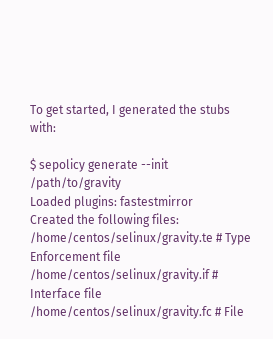To get started, I generated the stubs with:

$ sepolicy generate --init /path/to/gravity
Loaded plugins: fastestmirror
Created the following files:
/home/centos/selinux/gravity.te # Type Enforcement file
/home/centos/selinux/gravity.if # Interface file
/home/centos/selinux/gravity.fc # File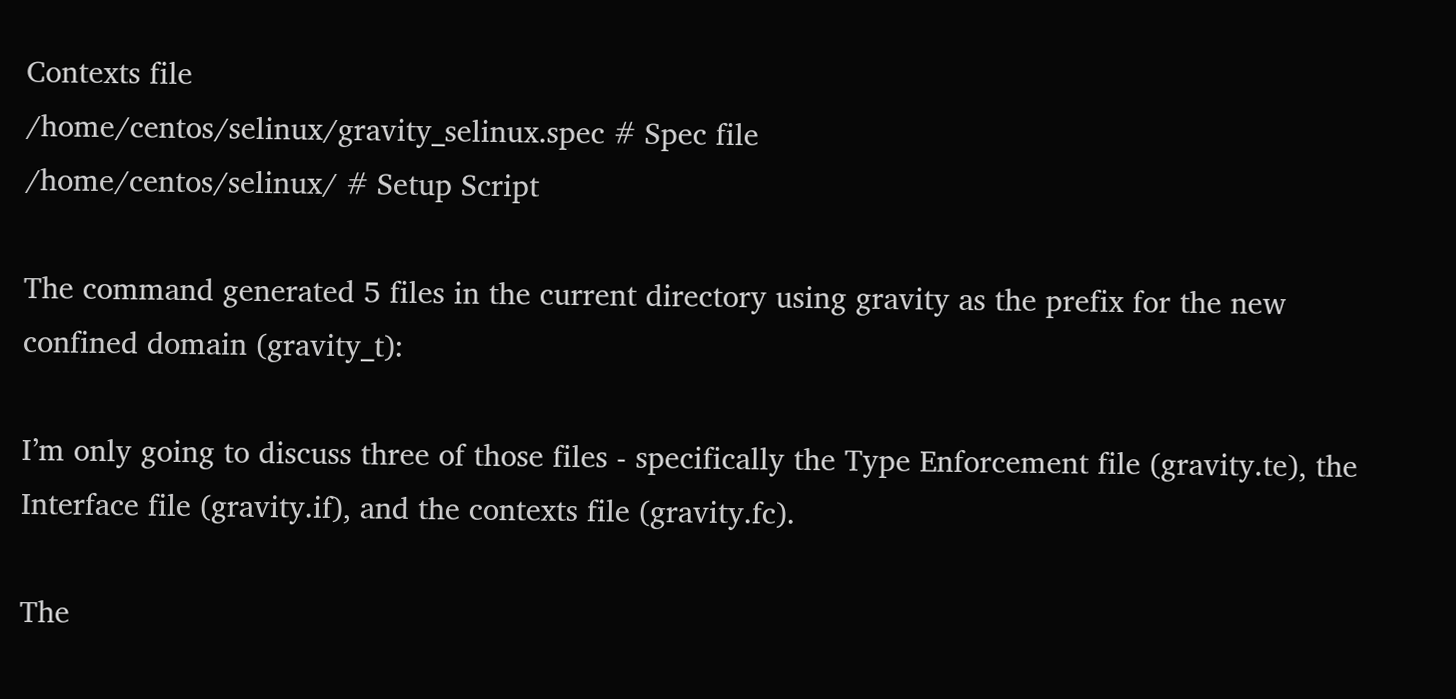Contexts file
/home/centos/selinux/gravity_selinux.spec # Spec file
/home/centos/selinux/ # Setup Script

The command generated 5 files in the current directory using gravity as the prefix for the new confined domain (gravity_t):

I’m only going to discuss three of those files - specifically the Type Enforcement file (gravity.te), the Interface file (gravity.if), and the contexts file (gravity.fc).

The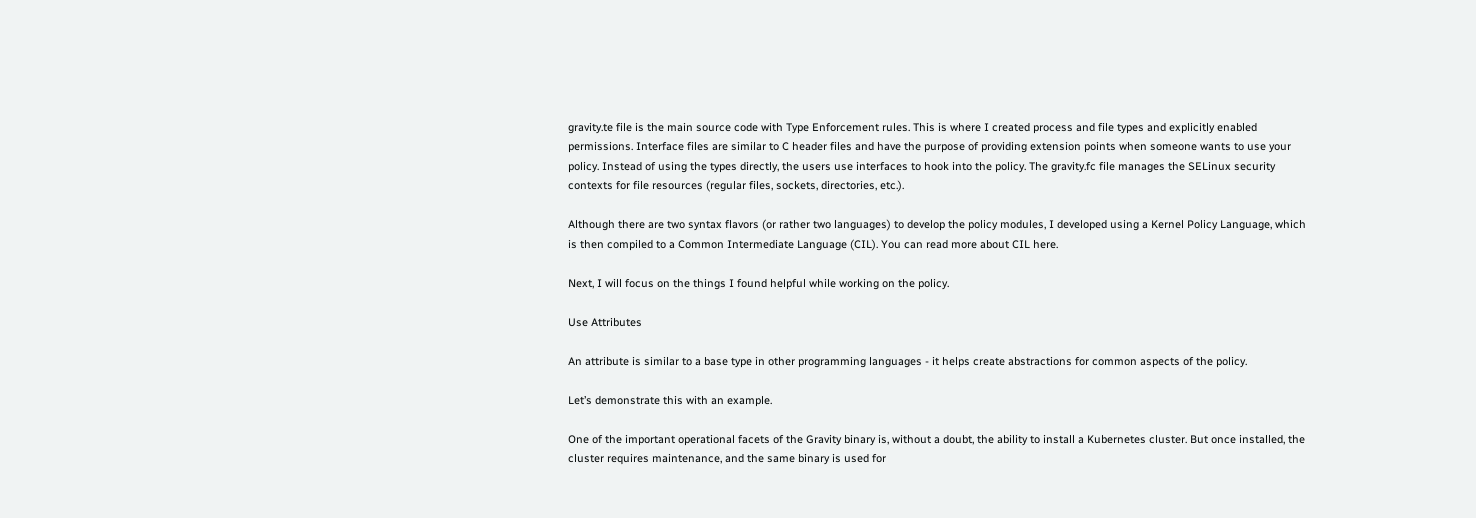gravity.te file is the main source code with Type Enforcement rules. This is where I created process and file types and explicitly enabled permissions. Interface files are similar to C header files and have the purpose of providing extension points when someone wants to use your policy. Instead of using the types directly, the users use interfaces to hook into the policy. The gravity.fc file manages the SELinux security contexts for file resources (regular files, sockets, directories, etc.).

Although there are two syntax flavors (or rather two languages) to develop the policy modules, I developed using a Kernel Policy Language, which is then compiled to a Common Intermediate Language (CIL). You can read more about CIL here.

Next, I will focus on the things I found helpful while working on the policy.

Use Attributes

An attribute is similar to a base type in other programming languages - it helps create abstractions for common aspects of the policy.

Let’s demonstrate this with an example.

One of the important operational facets of the Gravity binary is, without a doubt, the ability to install a Kubernetes cluster. But once installed, the cluster requires maintenance, and the same binary is used for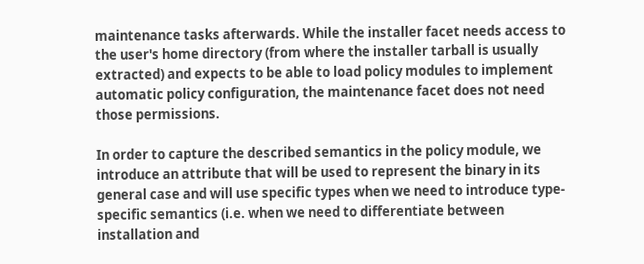maintenance tasks afterwards. While the installer facet needs access to the user's home directory (from where the installer tarball is usually extracted) and expects to be able to load policy modules to implement automatic policy configuration, the maintenance facet does not need those permissions.

In order to capture the described semantics in the policy module, we introduce an attribute that will be used to represent the binary in its general case and will use specific types when we need to introduce type-specific semantics (i.e. when we need to differentiate between installation and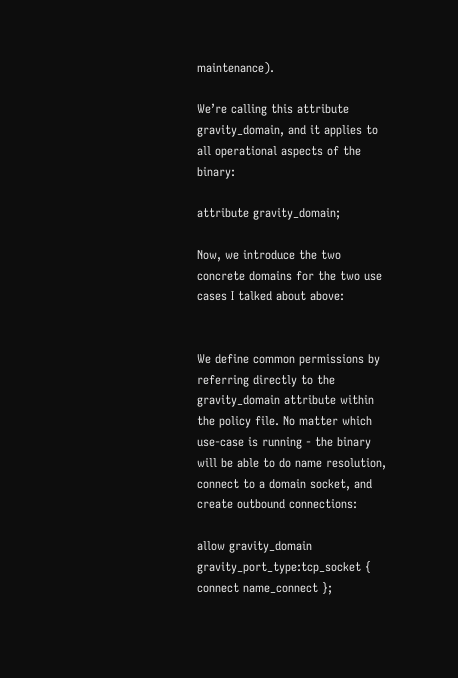maintenance).

We’re calling this attribute gravity_domain, and it applies to all operational aspects of the binary:

attribute gravity_domain;

Now, we introduce the two concrete domains for the two use cases I talked about above:


We define common permissions by referring directly to the gravity_domain attribute within the policy file. No matter which use-case is running - the binary will be able to do name resolution, connect to a domain socket, and create outbound connections:

allow gravity_domain gravity_port_type:tcp_socket { connect name_connect };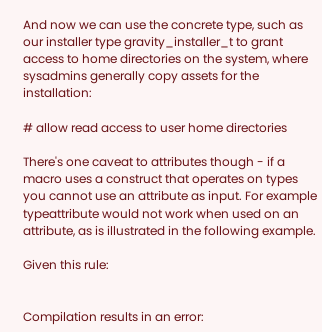And now we can use the concrete type, such as our installer type gravity_installer_t to grant access to home directories on the system, where sysadmins generally copy assets for the installation:

# allow read access to user home directories

There's one caveat to attributes though - if a macro uses a construct that operates on types you cannot use an attribute as input. For example typeattribute would not work when used on an attribute, as is illustrated in the following example.

Given this rule:


Compilation results in an error: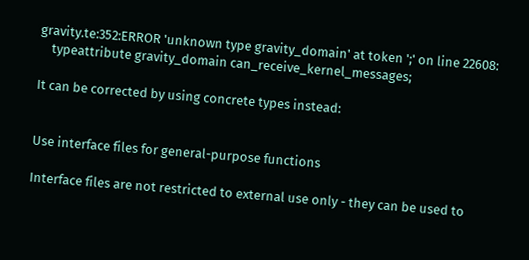gravity.te:352:ERROR 'unknown type gravity_domain' at token ';' on line 22608:
    typeattribute gravity_domain can_receive_kernel_messages;

It can be corrected by using concrete types instead:


Use interface files for general-purpose functions

Interface files are not restricted to external use only - they can be used to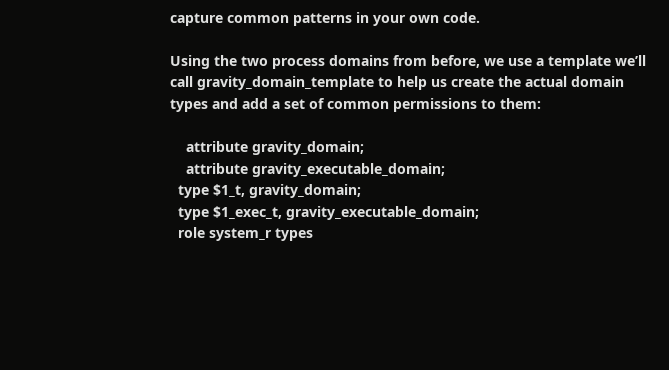capture common patterns in your own code.

Using the two process domains from before, we use a template we’ll call gravity_domain_template to help us create the actual domain types and add a set of common permissions to them:

    attribute gravity_domain;
    attribute gravity_executable_domain;
  type $1_t, gravity_domain;
  type $1_exec_t, gravity_executable_domain;
  role system_r types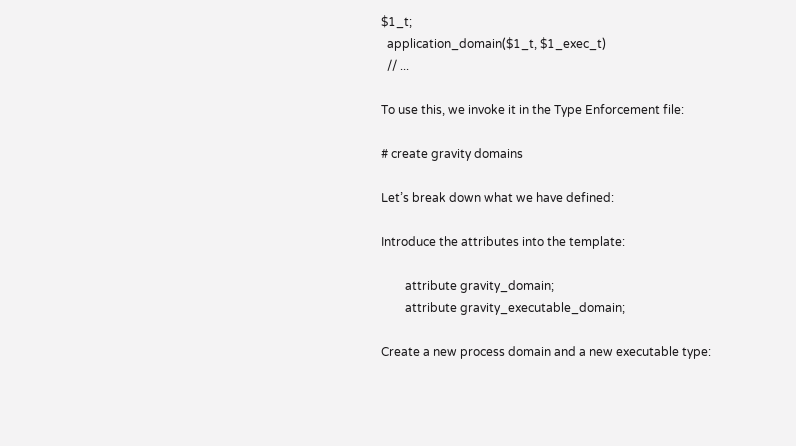$1_t;
  application_domain($1_t, $1_exec_t)
  // ...

To use this, we invoke it in the Type Enforcement file:

# create gravity domains

Let’s break down what we have defined:

Introduce the attributes into the template:

        attribute gravity_domain;
        attribute gravity_executable_domain;

Create a new process domain and a new executable type: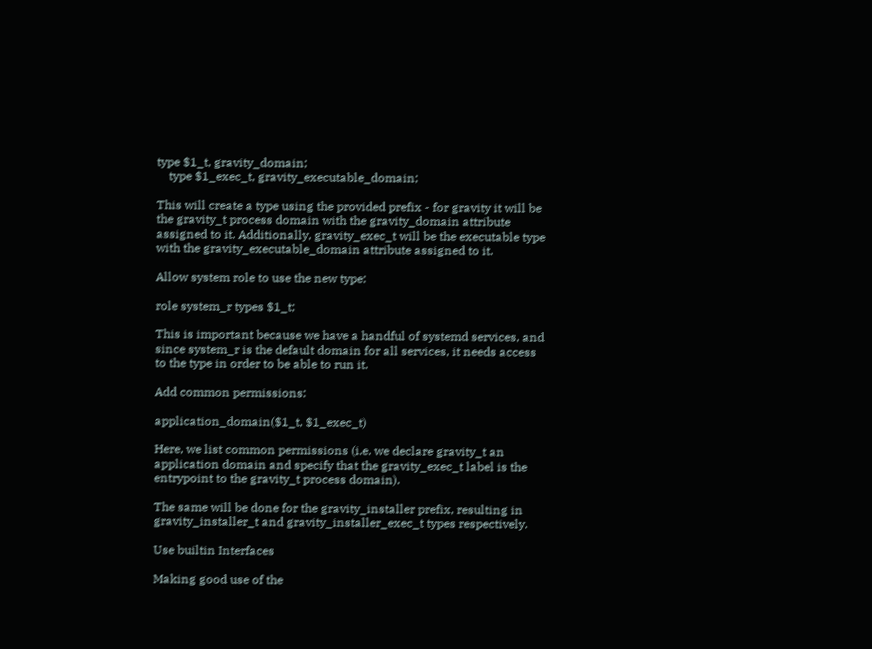type $1_t, gravity_domain;
    type $1_exec_t, gravity_executable_domain;

This will create a type using the provided prefix - for gravity it will be the gravity_t process domain with the gravity_domain attribute assigned to it. Additionally, gravity_exec_t will be the executable type with the gravity_executable_domain attribute assigned to it.

Allow system role to use the new type:

role system_r types $1_t;

This is important because we have a handful of systemd services, and since system_r is the default domain for all services, it needs access to the type in order to be able to run it.

Add common permissions:

application_domain($1_t, $1_exec_t)

Here, we list common permissions (i.e. we declare gravity_t an application domain and specify that the gravity_exec_t label is the entrypoint to the gravity_t process domain).

The same will be done for the gravity_installer prefix, resulting in gravity_installer_t and gravity_installer_exec_t types respectively.

Use builtin Interfaces

Making good use of the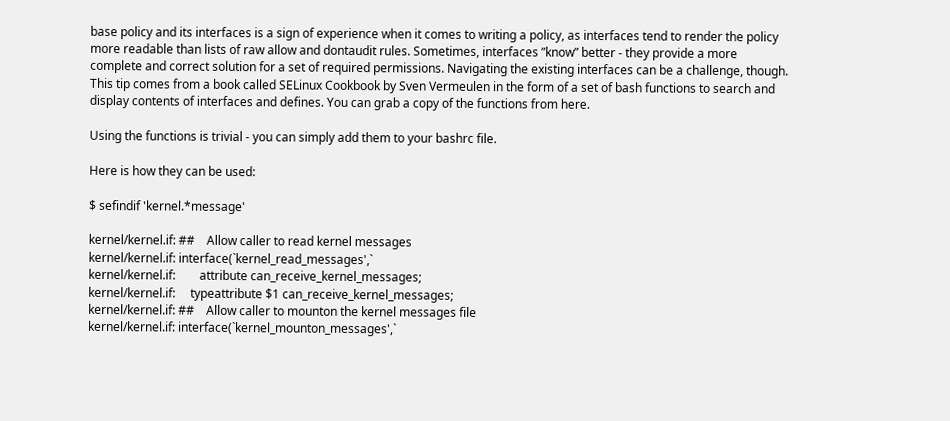base policy and its interfaces is a sign of experience when it comes to writing a policy, as interfaces tend to render the policy more readable than lists of raw allow and dontaudit rules. Sometimes, interfaces ”know” better - they provide a more complete and correct solution for a set of required permissions. Navigating the existing interfaces can be a challenge, though. This tip comes from a book called SELinux Cookbook by Sven Vermeulen in the form of a set of bash functions to search and display contents of interfaces and defines. You can grab a copy of the functions from here.

Using the functions is trivial - you can simply add them to your bashrc file.

Here is how they can be used:

$ sefindif 'kernel.*message'

kernel/kernel.if: ##    Allow caller to read kernel messages
kernel/kernel.if: interface(`kernel_read_messages',`
kernel/kernel.if:        attribute can_receive_kernel_messages;
kernel/kernel.if:     typeattribute $1 can_receive_kernel_messages;
kernel/kernel.if: ##    Allow caller to mounton the kernel messages file
kernel/kernel.if: interface(`kernel_mounton_messages',`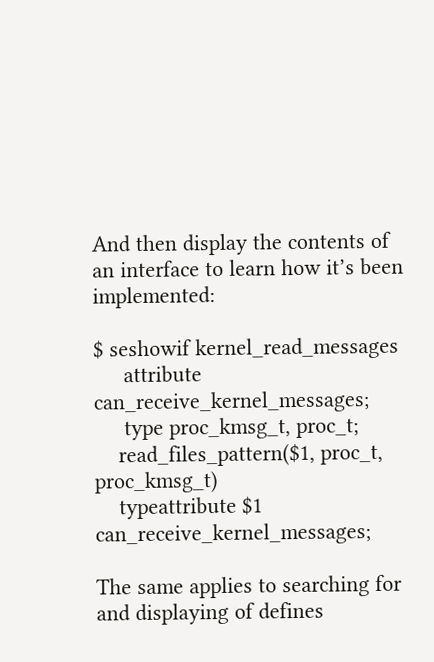And then display the contents of an interface to learn how it’s been implemented:

$ seshowif kernel_read_messages
     attribute can_receive_kernel_messages;
     type proc_kmsg_t, proc_t;
    read_files_pattern($1, proc_t, proc_kmsg_t)
    typeattribute $1 can_receive_kernel_messages;

The same applies to searching for and displaying of defines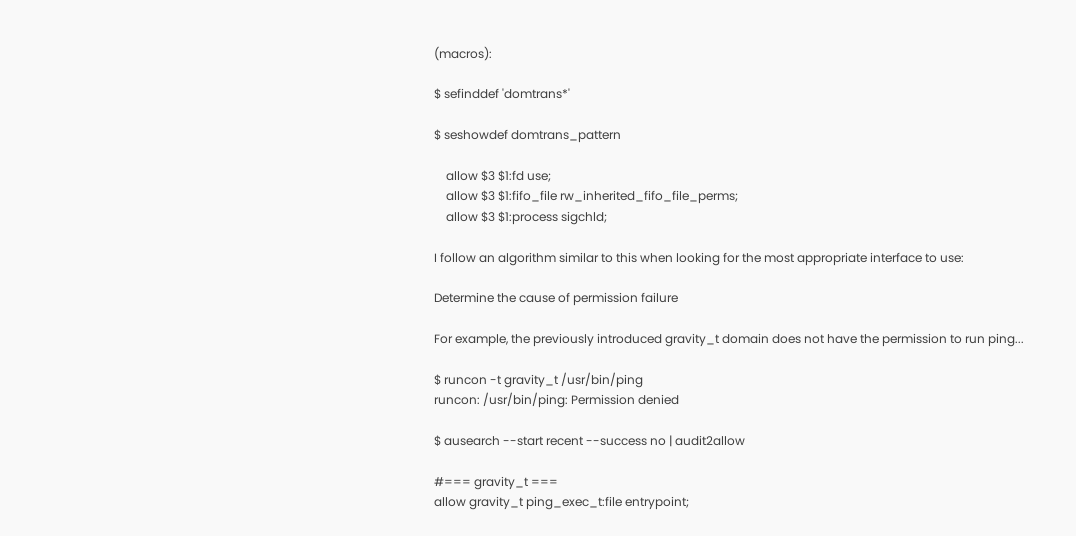(macros):

$ sefinddef 'domtrans*'

$ seshowdef domtrans_pattern

    allow $3 $1:fd use;
    allow $3 $1:fifo_file rw_inherited_fifo_file_perms;
    allow $3 $1:process sigchld;

I follow an algorithm similar to this when looking for the most appropriate interface to use:

Determine the cause of permission failure

For example, the previously introduced gravity_t domain does not have the permission to run ping...

$ runcon -t gravity_t /usr/bin/ping
runcon: /usr/bin/ping: Permission denied

$ ausearch --start recent --success no | audit2allow

#=== gravity_t ===
allow gravity_t ping_exec_t:file entrypoint;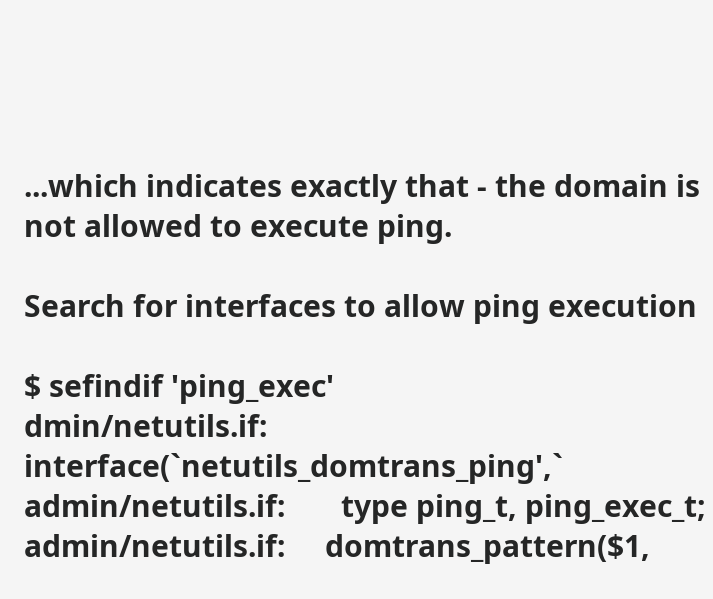...which indicates exactly that - the domain is not allowed to execute ping.

Search for interfaces to allow ping execution

$ sefindif 'ping_exec'
dmin/netutils.if: interface(`netutils_domtrans_ping',`
admin/netutils.if:       type ping_t, ping_exec_t;
admin/netutils.if:     domtrans_pattern($1,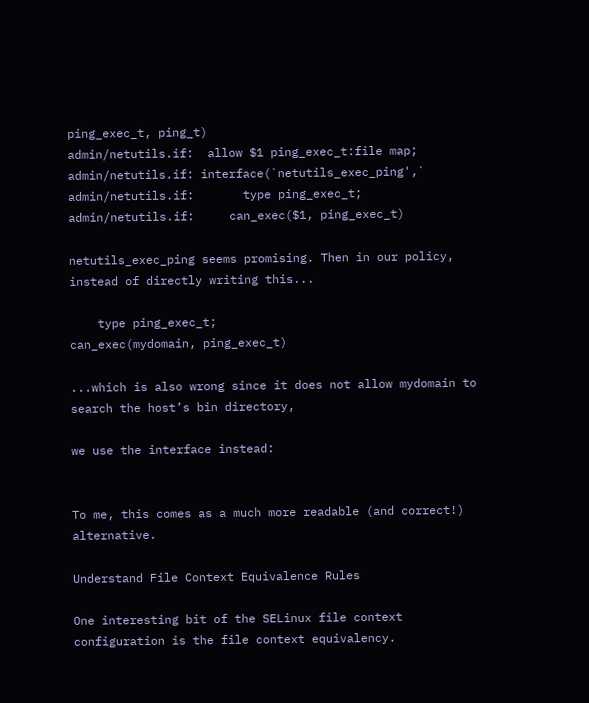ping_exec_t, ping_t)
admin/netutils.if:  allow $1 ping_exec_t:file map;
admin/netutils.if: interface(`netutils_exec_ping',`
admin/netutils.if:       type ping_exec_t;
admin/netutils.if:     can_exec($1, ping_exec_t)

netutils_exec_ping seems promising. Then in our policy, instead of directly writing this...

    type ping_exec_t;
can_exec(mydomain, ping_exec_t)

...which is also wrong since it does not allow mydomain to search the host’s bin directory,

we use the interface instead:


To me, this comes as a much more readable (and correct!) alternative.

Understand File Context Equivalence Rules

One interesting bit of the SELinux file context configuration is the file context equivalency.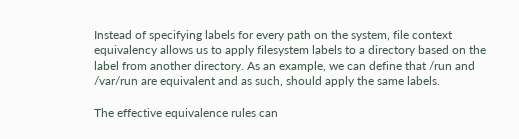Instead of specifying labels for every path on the system, file context equivalency allows us to apply filesystem labels to a directory based on the label from another directory. As an example, we can define that /run and /var/run are equivalent and as such, should apply the same labels.

The effective equivalence rules can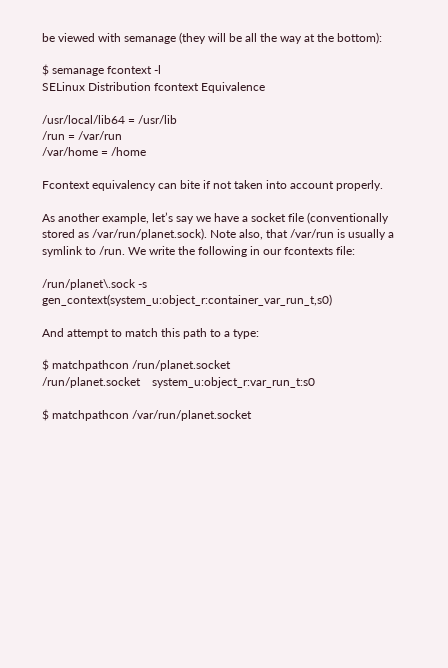be viewed with semanage (they will be all the way at the bottom):

$ semanage fcontext -l
SELinux Distribution fcontext Equivalence

/usr/local/lib64 = /usr/lib
/run = /var/run
/var/home = /home

Fcontext equivalency can bite if not taken into account properly.

As another example, let’s say we have a socket file (conventionally stored as /var/run/planet.sock). Note also, that /var/run is usually a symlink to /run. We write the following in our fcontexts file:

/run/planet\.sock -s gen_context(system_u:object_r:container_var_run_t,s0)

And attempt to match this path to a type:

$ matchpathcon /run/planet.socket
/run/planet.socket    system_u:object_r:var_run_t:s0

$ matchpathcon /var/run/planet.socket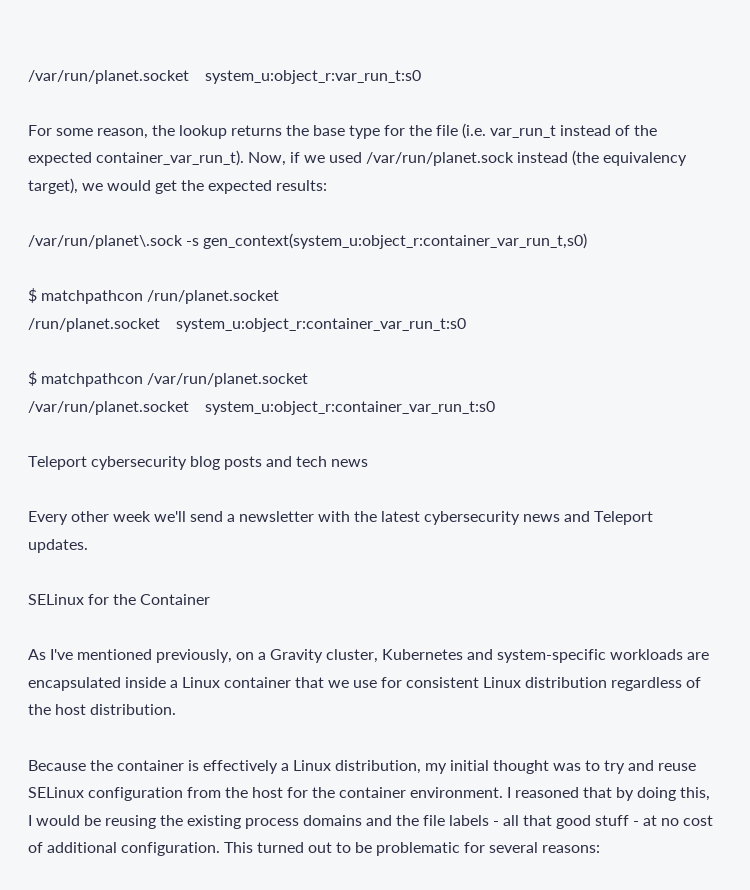/var/run/planet.socket    system_u:object_r:var_run_t:s0

For some reason, the lookup returns the base type for the file (i.e. var_run_t instead of the expected container_var_run_t). Now, if we used /var/run/planet.sock instead (the equivalency target), we would get the expected results:

/var/run/planet\.sock -s gen_context(system_u:object_r:container_var_run_t,s0)

$ matchpathcon /run/planet.socket
/run/planet.socket    system_u:object_r:container_var_run_t:s0

$ matchpathcon /var/run/planet.socket
/var/run/planet.socket    system_u:object_r:container_var_run_t:s0

Teleport cybersecurity blog posts and tech news

Every other week we'll send a newsletter with the latest cybersecurity news and Teleport updates.

SELinux for the Container

As I've mentioned previously, on a Gravity cluster, Kubernetes and system-specific workloads are encapsulated inside a Linux container that we use for consistent Linux distribution regardless of the host distribution.

Because the container is effectively a Linux distribution, my initial thought was to try and reuse SELinux configuration from the host for the container environment. I reasoned that by doing this, I would be reusing the existing process domains and the file labels - all that good stuff - at no cost of additional configuration. This turned out to be problematic for several reasons: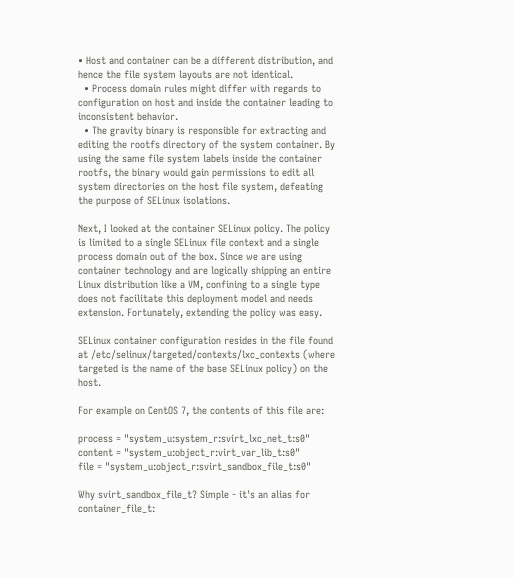• Host and container can be a different distribution, and hence the file system layouts are not identical.
  • Process domain rules might differ with regards to configuration on host and inside the container leading to inconsistent behavior.
  • The gravity binary is responsible for extracting and editing the rootfs directory of the system container. By using the same file system labels inside the container rootfs, the binary would gain permissions to edit all system directories on the host file system, defeating the purpose of SELinux isolations.

Next, I looked at the container SELinux policy. The policy is limited to a single SELinux file context and a single process domain out of the box. Since we are using container technology and are logically shipping an entire Linux distribution like a VM, confining to a single type does not facilitate this deployment model and needs extension. Fortunately, extending the policy was easy.

SELinux container configuration resides in the file found at /etc/selinux/targeted/contexts/lxc_contexts (where targeted is the name of the base SELinux policy) on the host.

For example on CentOS 7, the contents of this file are:

process = "system_u:system_r:svirt_lxc_net_t:s0"
content = "system_u:object_r:virt_var_lib_t:s0"
file = "system_u:object_r:svirt_sandbox_file_t:s0"

Why svirt_sandbox_file_t? Simple - it's an alias for container_file_t: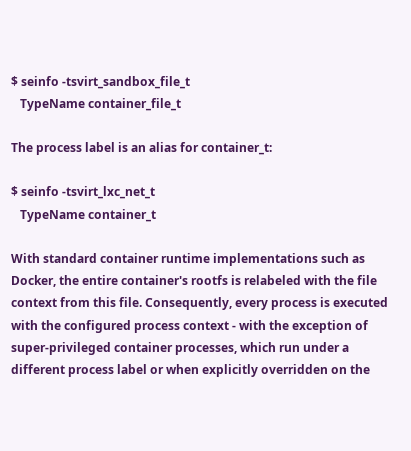$ seinfo -tsvirt_sandbox_file_t
   TypeName container_file_t

The process label is an alias for container_t:

$ seinfo -tsvirt_lxc_net_t
   TypeName container_t

With standard container runtime implementations such as Docker, the entire container's rootfs is relabeled with the file context from this file. Consequently, every process is executed with the configured process context - with the exception of super-privileged container processes, which run under a different process label or when explicitly overridden on the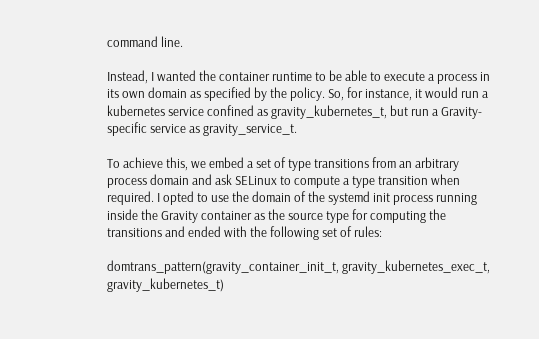command line.

Instead, I wanted the container runtime to be able to execute a process in its own domain as specified by the policy. So, for instance, it would run a kubernetes service confined as gravity_kubernetes_t, but run a Gravity-specific service as gravity_service_t.

To achieve this, we embed a set of type transitions from an arbitrary process domain and ask SELinux to compute a type transition when required. I opted to use the domain of the systemd init process running inside the Gravity container as the source type for computing the transitions and ended with the following set of rules:

domtrans_pattern(gravity_container_init_t, gravity_kubernetes_exec_t, gravity_kubernetes_t)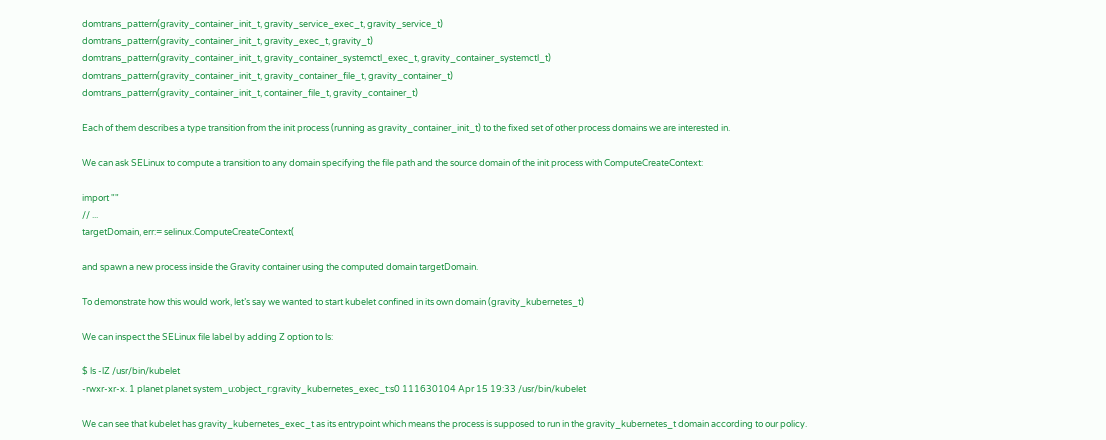domtrans_pattern(gravity_container_init_t, gravity_service_exec_t, gravity_service_t)
domtrans_pattern(gravity_container_init_t, gravity_exec_t, gravity_t)
domtrans_pattern(gravity_container_init_t, gravity_container_systemctl_exec_t, gravity_container_systemctl_t)
domtrans_pattern(gravity_container_init_t, gravity_container_file_t, gravity_container_t)
domtrans_pattern(gravity_container_init_t, container_file_t, gravity_container_t)

Each of them describes a type transition from the init process (running as gravity_container_init_t) to the fixed set of other process domains we are interested in.

We can ask SELinux to compute a transition to any domain specifying the file path and the source domain of the init process with ComputeCreateContext:

import ""
// ...
targetDomain, err:= selinux.ComputeCreateContext(

and spawn a new process inside the Gravity container using the computed domain targetDomain.

To demonstrate how this would work, let’s say we wanted to start kubelet confined in its own domain (gravity_kubernetes_t)

We can inspect the SELinux file label by adding Z option to ls:

$ ls -lZ /usr/bin/kubelet
-rwxr-xr-x. 1 planet planet system_u:object_r:gravity_kubernetes_exec_t:s0 111630104 Apr 15 19:33 /usr/bin/kubelet

We can see that kubelet has gravity_kubernetes_exec_t as its entrypoint which means the process is supposed to run in the gravity_kubernetes_t domain according to our policy.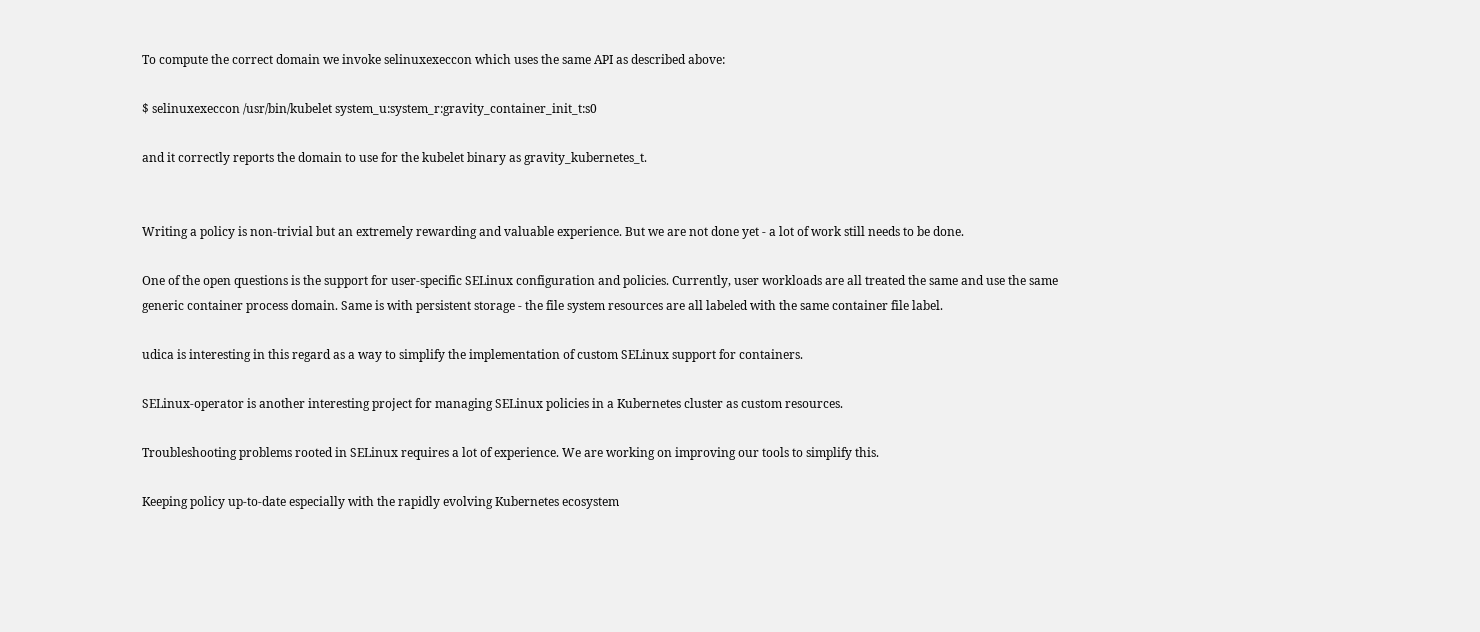To compute the correct domain we invoke selinuxexeccon which uses the same API as described above:

$ selinuxexeccon /usr/bin/kubelet system_u:system_r:gravity_container_init_t:s0

and it correctly reports the domain to use for the kubelet binary as gravity_kubernetes_t.


Writing a policy is non-trivial but an extremely rewarding and valuable experience. But we are not done yet - a lot of work still needs to be done.

One of the open questions is the support for user-specific SELinux configuration and policies. Currently, user workloads are all treated the same and use the same generic container process domain. Same is with persistent storage - the file system resources are all labeled with the same container file label.

udica is interesting in this regard as a way to simplify the implementation of custom SELinux support for containers.

SELinux-operator is another interesting project for managing SELinux policies in a Kubernetes cluster as custom resources.

Troubleshooting problems rooted in SELinux requires a lot of experience. We are working on improving our tools to simplify this.

Keeping policy up-to-date especially with the rapidly evolving Kubernetes ecosystem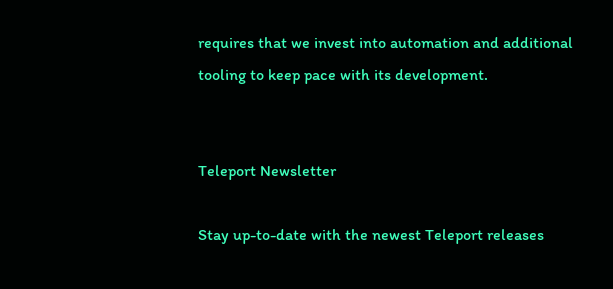requires that we invest into automation and additional tooling to keep pace with its development.


Teleport Newsletter

Stay up-to-date with the newest Teleport releases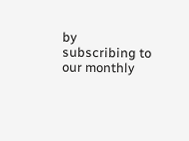by subscribing to our monthly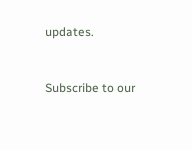updates.


Subscribe to our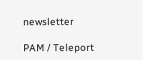newsletter

PAM / Teleport